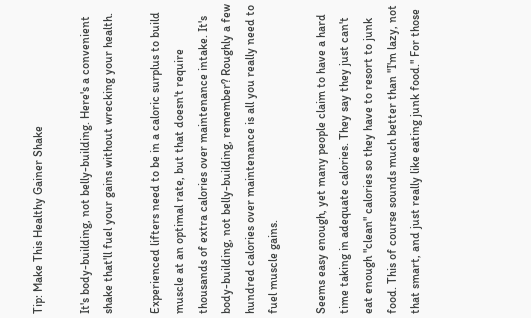Tip: Make This Healthy Gainer Shake

It's body-building, not belly-building. Here's a convenient shake that'll fuel your gains without wrecking your health.

Experienced lifters need to be in a caloric surplus to build muscle at an optimal rate, but that doesn't require thousands of extra calories over maintenance intake. It's body-building, not belly-building, remember? Roughly a few hundred calories over maintenance is all you really need to fuel muscle gains.

Seems easy enough, yet many people claim to have a hard time taking in adequate calories. They say they just can't eat enough "clean" calories so they have to resort to junk food. This of course sounds much better than "I'm lazy, not that smart, and just really like eating junk food." For those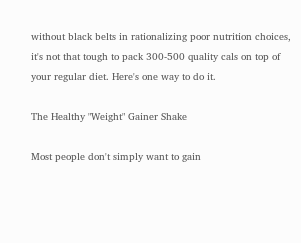without black belts in rationalizing poor nutrition choices, it's not that tough to pack 300-500 quality cals on top of your regular diet. Here's one way to do it.

The Healthy "Weight" Gainer Shake

Most people don't simply want to gain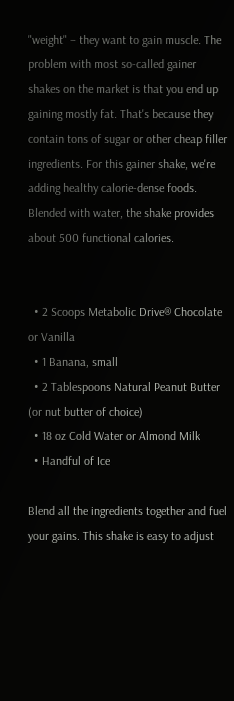"weight" – they want to gain muscle. The problem with most so-called gainer shakes on the market is that you end up gaining mostly fat. That's because they contain tons of sugar or other cheap filler ingredients. For this gainer shake, we're adding healthy calorie-dense foods. Blended with water, the shake provides about 500 functional calories.


  • 2 Scoops Metabolic Drive® Chocolate or Vanilla
  • 1 Banana, small
  • 2 Tablespoons Natural Peanut Butter (or nut butter of choice)
  • 18 oz Cold Water or Almond Milk
  • Handful of Ice

Blend all the ingredients together and fuel your gains. This shake is easy to adjust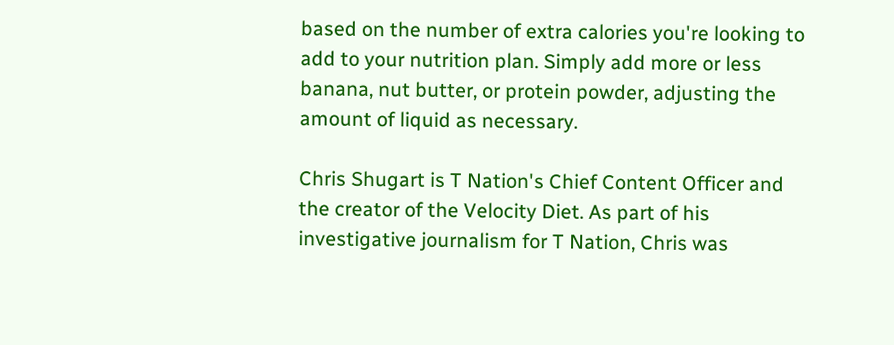based on the number of extra calories you're looking to add to your nutrition plan. Simply add more or less banana, nut butter, or protein powder, adjusting the amount of liquid as necessary.

Chris Shugart is T Nation's Chief Content Officer and the creator of the Velocity Diet. As part of his investigative journalism for T Nation, Chris was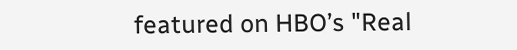featured on HBO’s "Real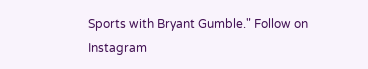Sports with Bryant Gumble." Follow on Instagram